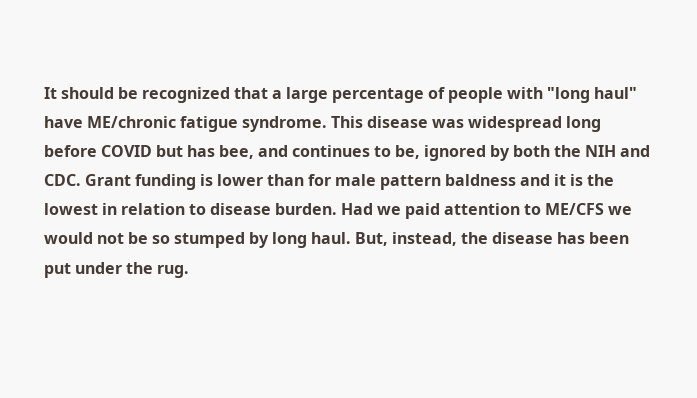It should be recognized that a large percentage of people with "long haul" have ME/chronic fatigue syndrome. This disease was widespread long before COVID but has bee, and continues to be, ignored by both the NIH and CDC. Grant funding is lower than for male pattern baldness and it is the lowest in relation to disease burden. Had we paid attention to ME/CFS we would not be so stumped by long haul. But, instead, the disease has been put under the rug.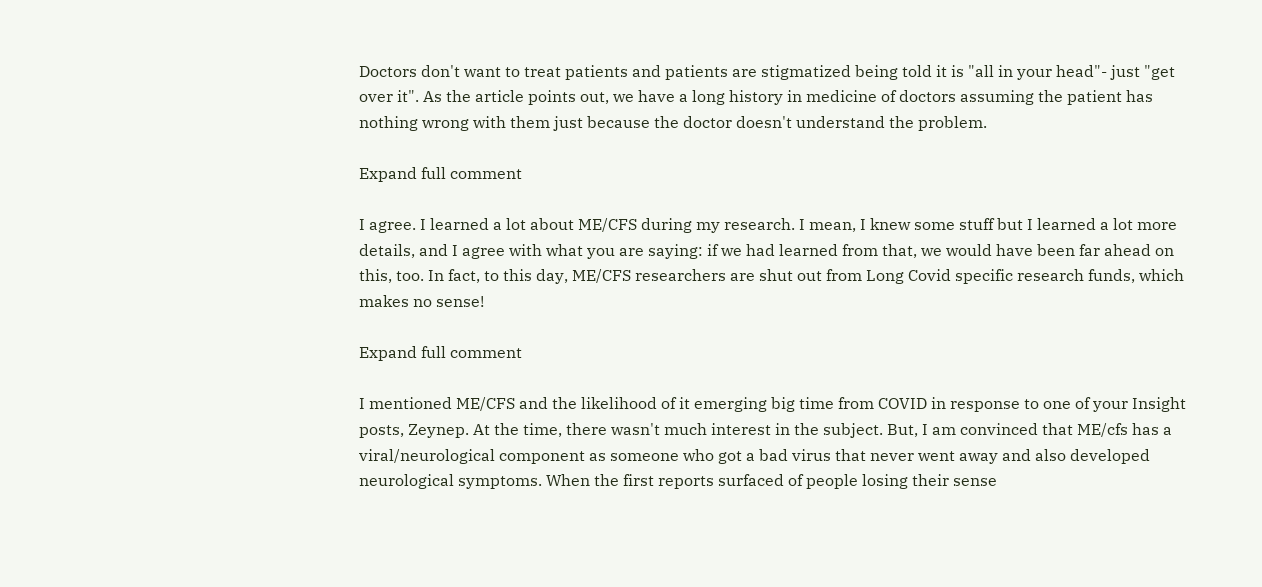Doctors don't want to treat patients and patients are stigmatized being told it is "all in your head"- just "get over it". As the article points out, we have a long history in medicine of doctors assuming the patient has nothing wrong with them just because the doctor doesn't understand the problem.

Expand full comment

I agree. I learned a lot about ME/CFS during my research. I mean, I knew some stuff but I learned a lot more details, and I agree with what you are saying: if we had learned from that, we would have been far ahead on this, too. In fact, to this day, ME/CFS researchers are shut out from Long Covid specific research funds, which makes no sense!

Expand full comment

I mentioned ME/CFS and the likelihood of it emerging big time from COVID in response to one of your Insight posts, Zeynep. At the time, there wasn't much interest in the subject. But, I am convinced that ME/cfs has a viral/neurological component as someone who got a bad virus that never went away and also developed neurological symptoms. When the first reports surfaced of people losing their sense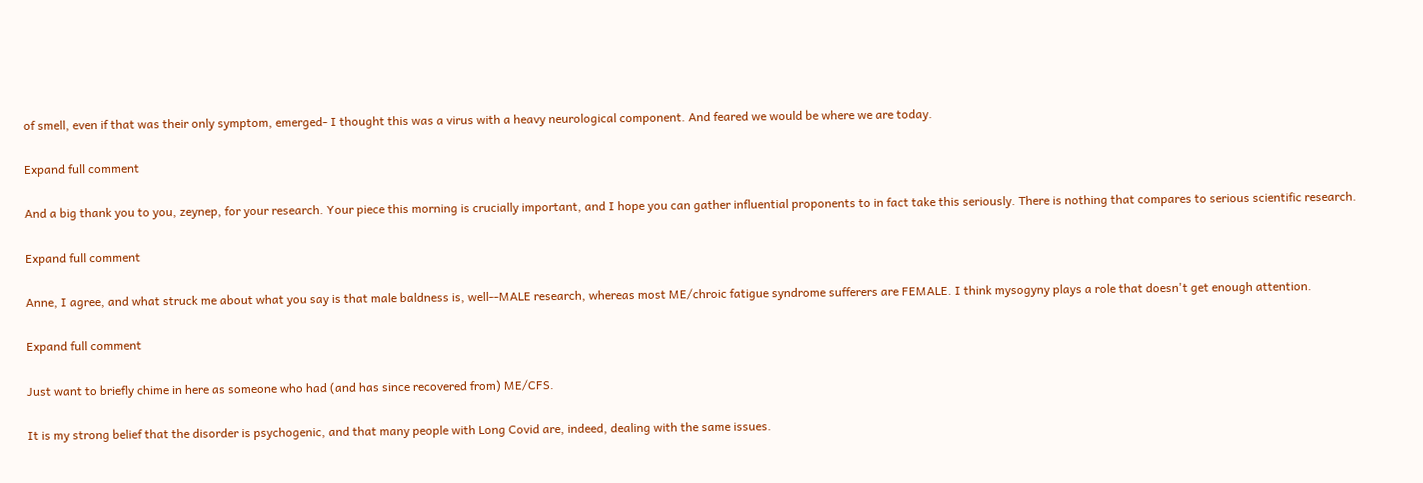of smell, even if that was their only symptom, emerged- I thought this was a virus with a heavy neurological component. And feared we would be where we are today.

Expand full comment

And a big thank you to you, zeynep, for your research. Your piece this morning is crucially important, and I hope you can gather influential proponents to in fact take this seriously. There is nothing that compares to serious scientific research.

Expand full comment

Anne, I agree, and what struck me about what you say is that male baldness is, well--MALE research, whereas most ME/chroic fatigue syndrome sufferers are FEMALE. I think mysogyny plays a role that doesn't get enough attention.

Expand full comment

Just want to briefly chime in here as someone who had (and has since recovered from) ME/CFS.

It is my strong belief that the disorder is psychogenic, and that many people with Long Covid are, indeed, dealing with the same issues.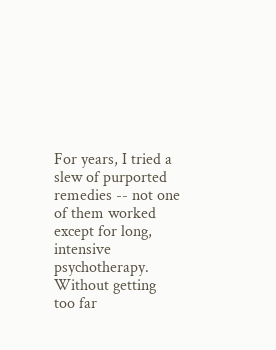For years, I tried a slew of purported remedies -- not one of them worked except for long, intensive psychotherapy. Without getting too far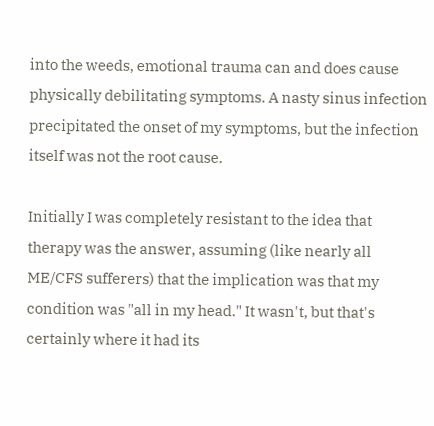into the weeds, emotional trauma can and does cause physically debilitating symptoms. A nasty sinus infection precipitated the onset of my symptoms, but the infection itself was not the root cause.

Initially I was completely resistant to the idea that therapy was the answer, assuming (like nearly all ME/CFS sufferers) that the implication was that my condition was "all in my head." It wasn't, but that's certainly where it had its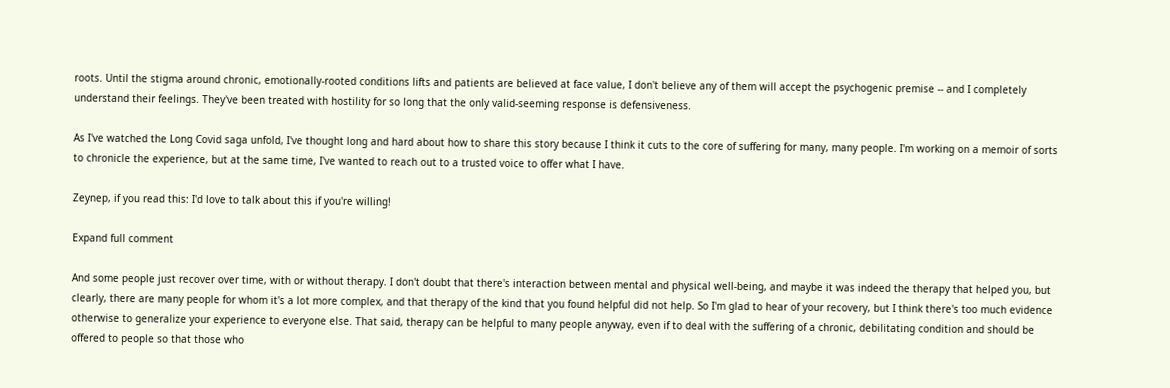roots. Until the stigma around chronic, emotionally-rooted conditions lifts and patients are believed at face value, I don't believe any of them will accept the psychogenic premise -- and I completely understand their feelings. They've been treated with hostility for so long that the only valid-seeming response is defensiveness.

As I've watched the Long Covid saga unfold, I've thought long and hard about how to share this story because I think it cuts to the core of suffering for many, many people. I'm working on a memoir of sorts to chronicle the experience, but at the same time, I've wanted to reach out to a trusted voice to offer what I have.

Zeynep, if you read this: I'd love to talk about this if you're willing!

Expand full comment

And some people just recover over time, with or without therapy. I don't doubt that there's interaction between mental and physical well-being, and maybe it was indeed the therapy that helped you, but clearly, there are many people for whom it's a lot more complex, and that therapy of the kind that you found helpful did not help. So I'm glad to hear of your recovery, but I think there's too much evidence otherwise to generalize your experience to everyone else. That said, therapy can be helpful to many people anyway, even if to deal with the suffering of a chronic, debilitating condition and should be offered to people so that those who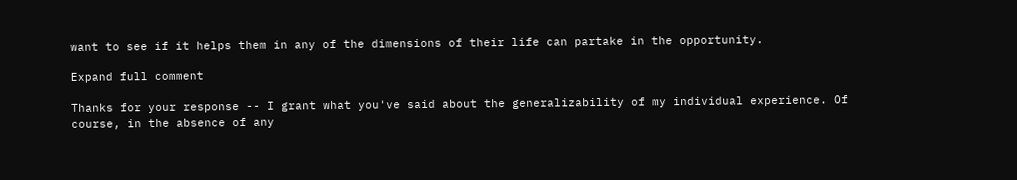want to see if it helps them in any of the dimensions of their life can partake in the opportunity.

Expand full comment

Thanks for your response -- I grant what you've said about the generalizability of my individual experience. Of course, in the absence of any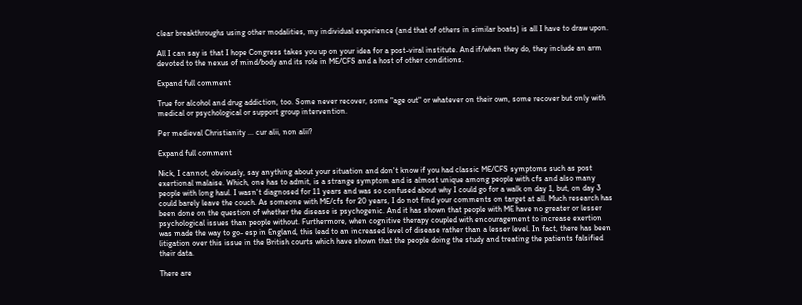clear breakthroughs using other modalities, my individual experience (and that of others in similar boats) is all I have to draw upon.

All I can say is that I hope Congress takes you up on your idea for a post-viral institute. And if/when they do, they include an arm devoted to the nexus of mind/body and its role in ME/CFS and a host of other conditions.

Expand full comment

True for alcohol and drug addiction, too. Some never recover, some "age out" or whatever on their own, some recover but only with medical or psychological or support group intervention.

Per medieval Christianity ... cur alii, non alii?

Expand full comment

Nick, I cannot, obviously, say anything about your situation and don't know if you had classic ME/CFS symptoms such as post exertional malaise. Which, one has to admit, is a strange symptom and is almost unique among people with cfs and also many people with long haul. I wasn't diagnosed for 11 years and was so confused about why I could go for a walk on day 1, but, on day 3 could barely leave the couch. As someone with ME/cfs for 20 years, I do not find your comments on target at all. Much research has been done on the question of whether the disease is psychogenic. And it has shown that people with ME have no greater or lesser psychological issues than people without. Furthermore, when cognitive therapy coupled with encouragement to increase exertion was made the way to go- esp in England, this lead to an increased level of disease rather than a lesser level. In fact, there has been litigation over this issue in the British courts which have shown that the people doing the study and treating the patients falsified their data.

There are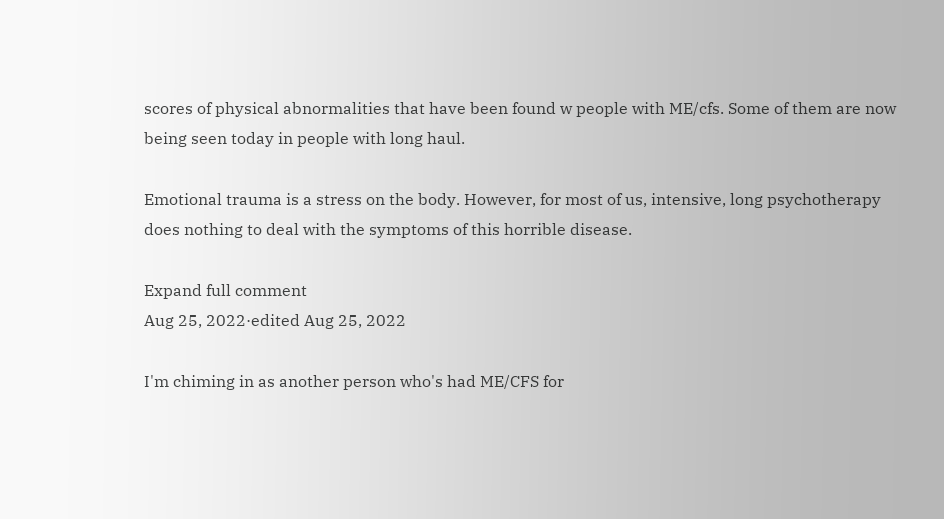scores of physical abnormalities that have been found w people with ME/cfs. Some of them are now being seen today in people with long haul.

Emotional trauma is a stress on the body. However, for most of us, intensive, long psychotherapy does nothing to deal with the symptoms of this horrible disease.

Expand full comment
Aug 25, 2022·edited Aug 25, 2022

I'm chiming in as another person who's had ME/CFS for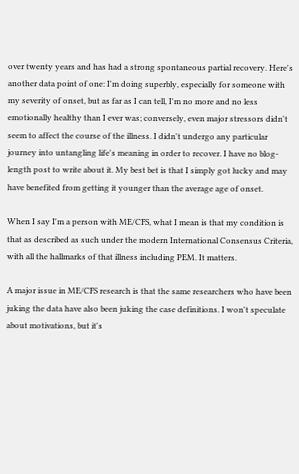over twenty years and has had a strong spontaneous partial recovery. Here's another data point of one: I'm doing superbly, especially for someone with my severity of onset, but as far as I can tell, I'm no more and no less emotionally healthy than I ever was; conversely, even major stressors didn't seem to affect the course of the illness. I didn't undergo any particular journey into untangling life's meaning in order to recover. I have no blog-length post to write about it. My best bet is that I simply got lucky and may have benefited from getting it younger than the average age of onset.

When I say I'm a person with ME/CFS, what I mean is that my condition is that as described as such under the modern International Consensus Criteria, with all the hallmarks of that illness including PEM. It matters.

A major issue in ME/CFS research is that the same researchers who have been juking the data have also been juking the case definitions. I won't speculate about motivations, but it's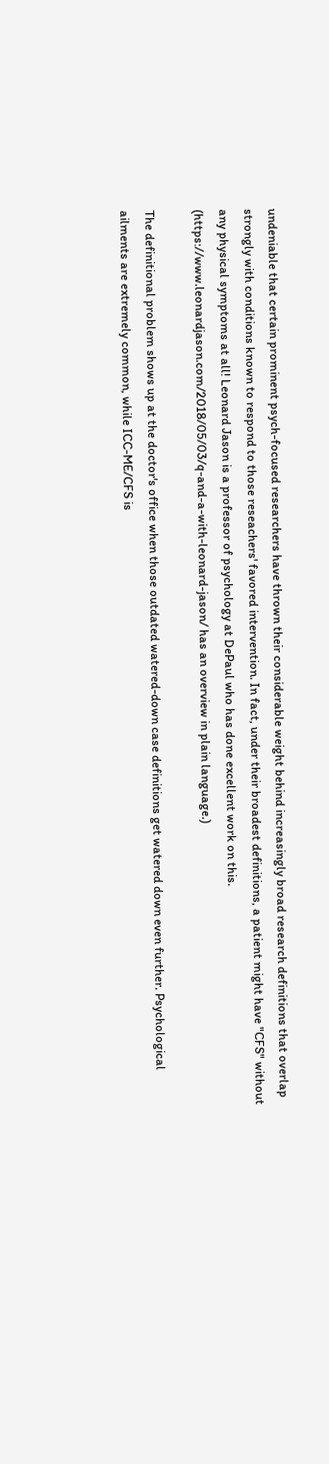undeniable that certain prominent psych-focused researchers have thrown their considerable weight behind increasingly broad research definitions that overlap strongly with conditions known to respond to those reseachers' favored intervention. In fact, under their broadest definitions, a patient might have "CFS" without any physical symptoms at all! Leonard Jason is a professor of psychology at DePaul who has done excellent work on this. (https://www.leonardjason.com/2018/05/03/q-and-a-with-leonard-jason/ has an overview in plain language.)

The definitional problem shows up at the doctor's office when those outdated watered-down case definitions get watered down even further. Psychological ailments are extremely common, while ICC-ME/CFS is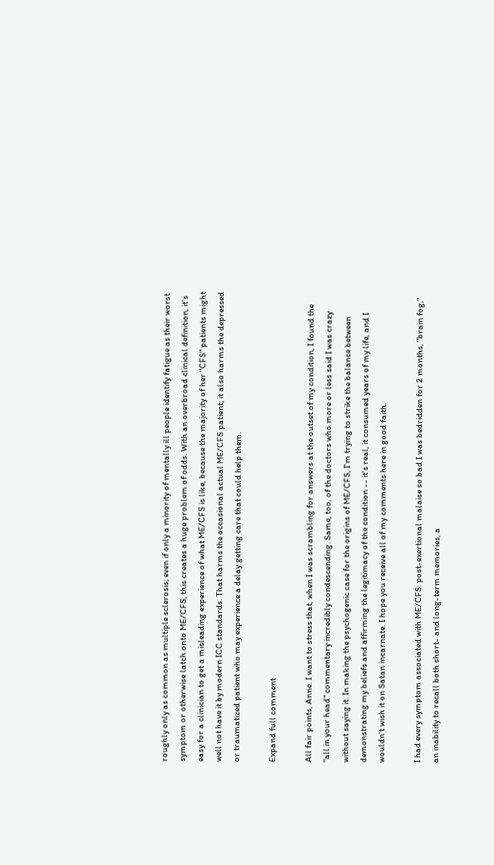roughly only as common as multiple sclerosis; even if only a minority of mentally ill people identify fatigue as their worst symptom or otherwise latch onto ME/CFS, this creates a huge problem of odds. With an overbroad clinical definition, it's easy for a clinician to get a misleading experience of what ME/CFS is like, because the majority of her "CFS" patients might well not have it by modern ICC standards. That harms the occasional actual ME/CFS patient; it also harms the depressed or traumatized patient who may experience a delay getting care that could help them.

Expand full comment

All fair points, Anne. I want to stress that, when I was scrambling for answers at the outset of my condition, I found the "all in your head" commentary incredibly condescending. Same, too, of the doctors who more or less said I was crazy without saying it. In making the psychogenic case for the origins of ME/CFS, I'm trying to strike the balance between demonstrating my beliefs and affirming the legitimacy of the condition -- it's real, it consumed years of my life, and I wouldn't wish it on Satan incarnate. I hope you receive all of my comments here in good faith.

I had every symptom associated with ME/CFS: post-exertional malaise so bad I was bedridden for 2 months, "brain fog," an inability to recall both short- and long-term memories, a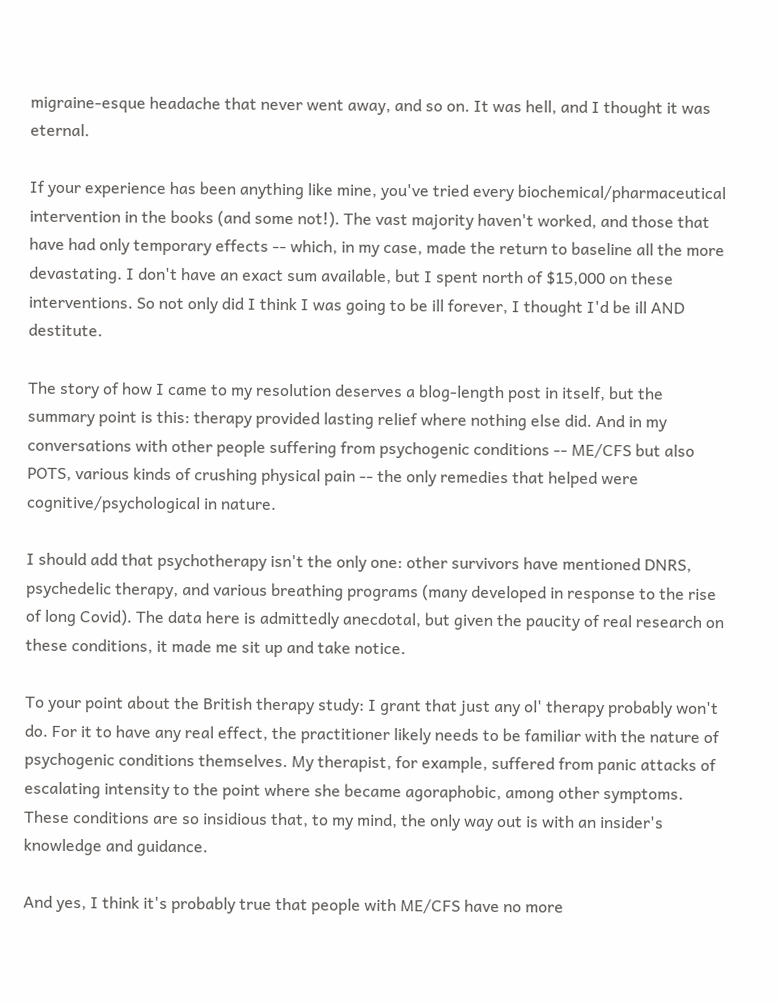migraine-esque headache that never went away, and so on. It was hell, and I thought it was eternal.

If your experience has been anything like mine, you've tried every biochemical/pharmaceutical intervention in the books (and some not!). The vast majority haven't worked, and those that have had only temporary effects -- which, in my case, made the return to baseline all the more devastating. I don't have an exact sum available, but I spent north of $15,000 on these interventions. So not only did I think I was going to be ill forever, I thought I'd be ill AND destitute.

The story of how I came to my resolution deserves a blog-length post in itself, but the summary point is this: therapy provided lasting relief where nothing else did. And in my conversations with other people suffering from psychogenic conditions -- ME/CFS but also POTS, various kinds of crushing physical pain -- the only remedies that helped were cognitive/psychological in nature.

I should add that psychotherapy isn't the only one: other survivors have mentioned DNRS, psychedelic therapy, and various breathing programs (many developed in response to the rise of long Covid). The data here is admittedly anecdotal, but given the paucity of real research on these conditions, it made me sit up and take notice.

To your point about the British therapy study: I grant that just any ol' therapy probably won't do. For it to have any real effect, the practitioner likely needs to be familiar with the nature of psychogenic conditions themselves. My therapist, for example, suffered from panic attacks of escalating intensity to the point where she became agoraphobic, among other symptoms. These conditions are so insidious that, to my mind, the only way out is with an insider's knowledge and guidance.

And yes, I think it's probably true that people with ME/CFS have no more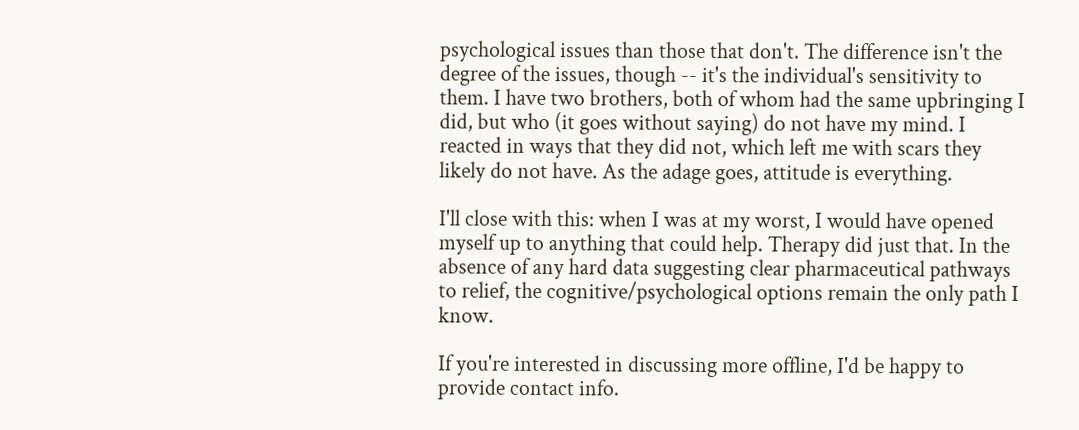psychological issues than those that don't. The difference isn't the degree of the issues, though -- it's the individual's sensitivity to them. I have two brothers, both of whom had the same upbringing I did, but who (it goes without saying) do not have my mind. I reacted in ways that they did not, which left me with scars they likely do not have. As the adage goes, attitude is everything.

I'll close with this: when I was at my worst, I would have opened myself up to anything that could help. Therapy did just that. In the absence of any hard data suggesting clear pharmaceutical pathways to relief, the cognitive/psychological options remain the only path I know.

If you're interested in discussing more offline, I'd be happy to provide contact info.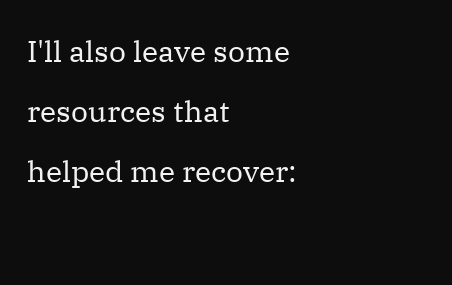I'll also leave some resources that helped me recover: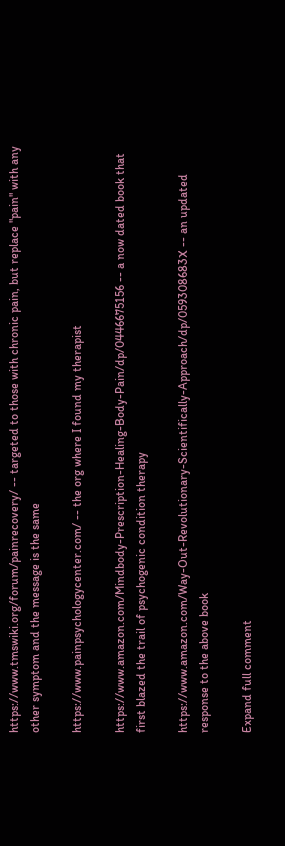https://www.tmswiki.org/forum/painrecovery/ -- targeted to those with chronic pain, but replace "pain" with any other symptom and the message is the same

https://www.painpsychologycenter.com/ -- the org where I found my therapist

https://www.amazon.com/Mindbody-Prescription-Healing-Body-Pain/dp/0446675156 -- a now dated book that first blazed the trail of psychogenic condition therapy

https://www.amazon.com/Way-Out-Revolutionary-Scientifically-Approach/dp/059308683X -- an updated response to the above book

Expand full comment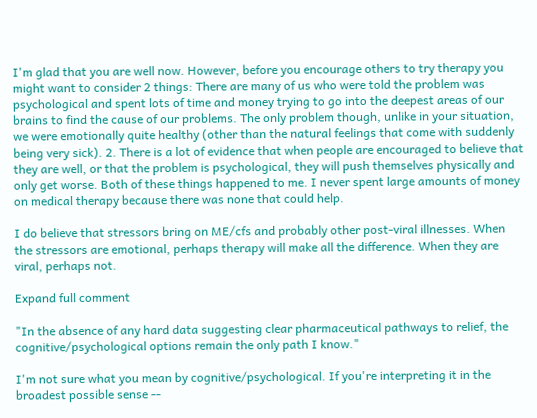I'm glad that you are well now. However, before you encourage others to try therapy you might want to consider 2 things: There are many of us who were told the problem was psychological and spent lots of time and money trying to go into the deepest areas of our brains to find the cause of our problems. The only problem though, unlike in your situation, we were emotionally quite healthy (other than the natural feelings that come with suddenly being very sick). 2. There is a lot of evidence that when people are encouraged to believe that they are well, or that the problem is psychological, they will push themselves physically and only get worse. Both of these things happened to me. I never spent large amounts of money on medical therapy because there was none that could help.

I do believe that stressors bring on ME/cfs and probably other post-viral illnesses. When the stressors are emotional, perhaps therapy will make all the difference. When they are viral, perhaps not.

Expand full comment

"In the absence of any hard data suggesting clear pharmaceutical pathways to relief, the cognitive/psychological options remain the only path I know."

I'm not sure what you mean by cognitive/psychological. If you're interpreting it in the broadest possible sense --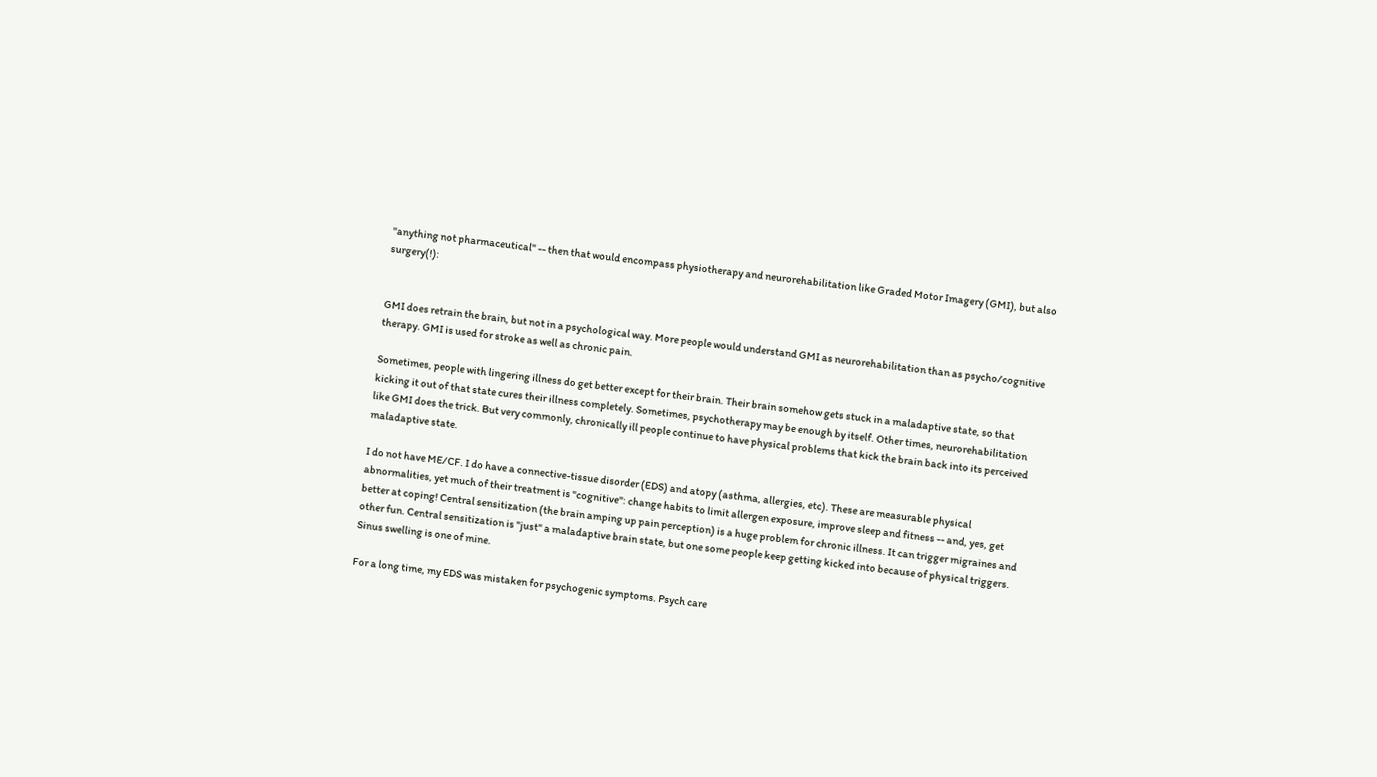"anything not pharmaceutical" -- then that would encompass physiotherapy and neurorehabilitation like Graded Motor Imagery (GMI), but also surgery(!):


GMI does retrain the brain, but not in a psychological way. More people would understand GMI as neurorehabilitation than as psycho/cognitive therapy. GMI is used for stroke as well as chronic pain.

Sometimes, people with lingering illness do get better except for their brain. Their brain somehow gets stuck in a maladaptive state, so that kicking it out of that state cures their illness completely. Sometimes, psychotherapy may be enough by itself. Other times, neurorehabilitation like GMI does the trick. But very commonly, chronically ill people continue to have physical problems that kick the brain back into its perceived maladaptive state.

I do not have ME/CF. I do have a connective-tissue disorder (EDS) and atopy (asthma, allergies, etc). These are measurable physical abnormalities, yet much of their treatment is "cognitive": change habits to limit allergen exposure, improve sleep and fitness -- and, yes, get better at coping! Central sensitization (the brain amping up pain perception) is a huge problem for chronic illness. It can trigger migraines and other fun. Central sensitization is "just" a maladaptive brain state, but one some people keep getting kicked into because of physical triggers. Sinus swelling is one of mine.

For a long time, my EDS was mistaken for psychogenic symptoms. Psych care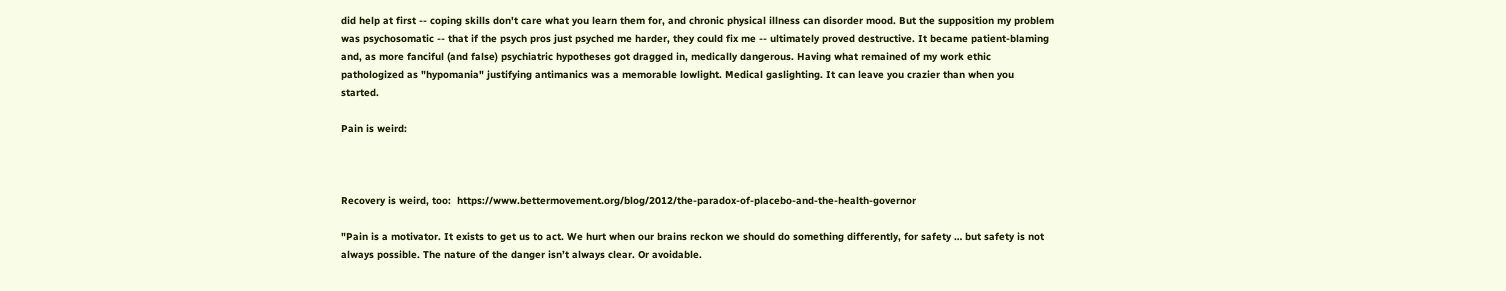did help at first -- coping skills don't care what you learn them for, and chronic physical illness can disorder mood. But the supposition my problem was psychosomatic -- that if the psych pros just psyched me harder, they could fix me -- ultimately proved destructive. It became patient-blaming and, as more fanciful (and false) psychiatric hypotheses got dragged in, medically dangerous. Having what remained of my work ethic pathologized as "hypomania" justifying antimanics was a memorable lowlight. Medical gaslighting. It can leave you crazier than when you started.

Pain is weird:



Recovery is weird, too:  https://www.bettermovement.org/blog/2012/the-paradox-of-placebo-and-the-health-governor

"Pain is a motivator. It exists to get us to act. We hurt when our brains reckon we should do something differently, for safety … but safety is not always possible. The nature of the danger isn’t always clear. Or avoidable.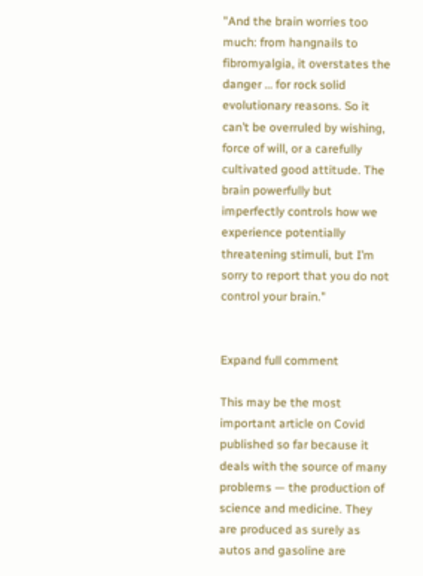"And the brain worries too much: from hangnails to fibromyalgia, it overstates the danger … for rock solid evolutionary reasons. So it can’t be overruled by wishing, force of will, or a carefully cultivated good attitude. The brain powerfully but imperfectly controls how we experience potentially threatening stimuli, but I’m sorry to report that you do not control your brain."


Expand full comment

This may be the most important article on Covid published so far because it deals with the source of many problems — the production of science and medicine. They are produced as surely as autos and gasoline are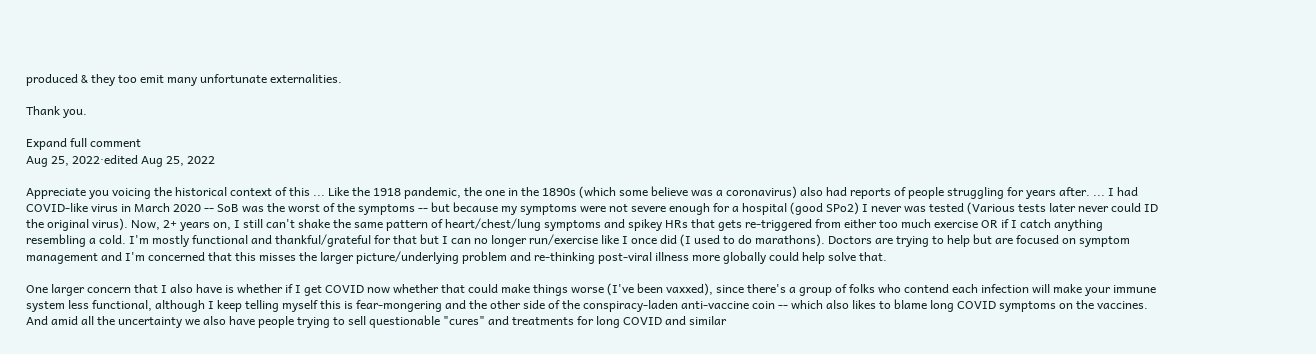produced & they too emit many unfortunate externalities.

Thank you.

Expand full comment
Aug 25, 2022·edited Aug 25, 2022

Appreciate you voicing the historical context of this ... Like the 1918 pandemic, the one in the 1890s (which some believe was a coronavirus) also had reports of people struggling for years after. ... I had COVID-like virus in March 2020 -- SoB was the worst of the symptoms -- but because my symptoms were not severe enough for a hospital (good SPo2) I never was tested (Various tests later never could ID the original virus). Now, 2+ years on, I still can't shake the same pattern of heart/chest/lung symptoms and spikey HRs that gets re-triggered from either too much exercise OR if I catch anything resembling a cold. I'm mostly functional and thankful/grateful for that but I can no longer run/exercise like I once did (I used to do marathons). Doctors are trying to help but are focused on symptom management and I'm concerned that this misses the larger picture/underlying problem and re-thinking post-viral illness more globally could help solve that.

One larger concern that I also have is whether if I get COVID now whether that could make things worse (I've been vaxxed), since there's a group of folks who contend each infection will make your immune system less functional, although I keep telling myself this is fear-mongering and the other side of the conspiracy-laden anti-vaccine coin -- which also likes to blame long COVID symptoms on the vaccines. And amid all the uncertainty we also have people trying to sell questionable "cures" and treatments for long COVID and similar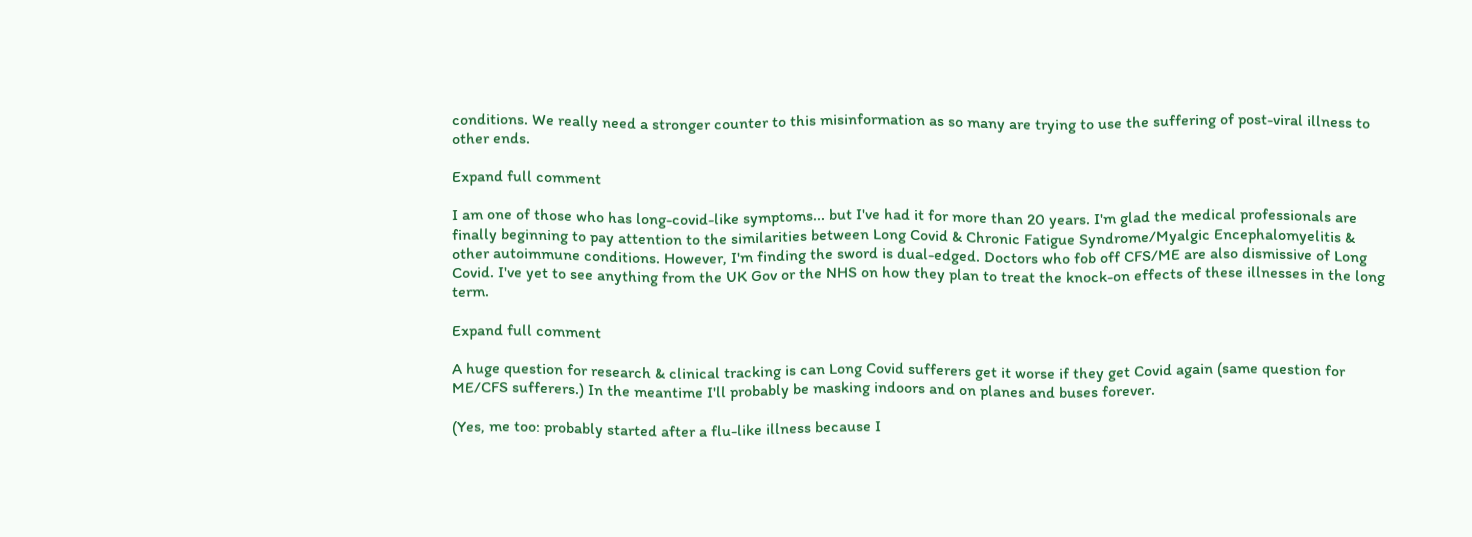conditions. We really need a stronger counter to this misinformation as so many are trying to use the suffering of post-viral illness to other ends.

Expand full comment

I am one of those who has long-covid-like symptoms... but I've had it for more than 20 years. I'm glad the medical professionals are finally beginning to pay attention to the similarities between Long Covid & Chronic Fatigue Syndrome/Myalgic Encephalomyelitis & other autoimmune conditions. However, I'm finding the sword is dual-edged. Doctors who fob off CFS/ME are also dismissive of Long Covid. I've yet to see anything from the UK Gov or the NHS on how they plan to treat the knock-on effects of these illnesses in the long term.

Expand full comment

A huge question for research & clinical tracking is can Long Covid sufferers get it worse if they get Covid again (same question for ME/CFS sufferers.) In the meantime I'll probably be masking indoors and on planes and buses forever.

(Yes, me too: probably started after a flu-like illness because I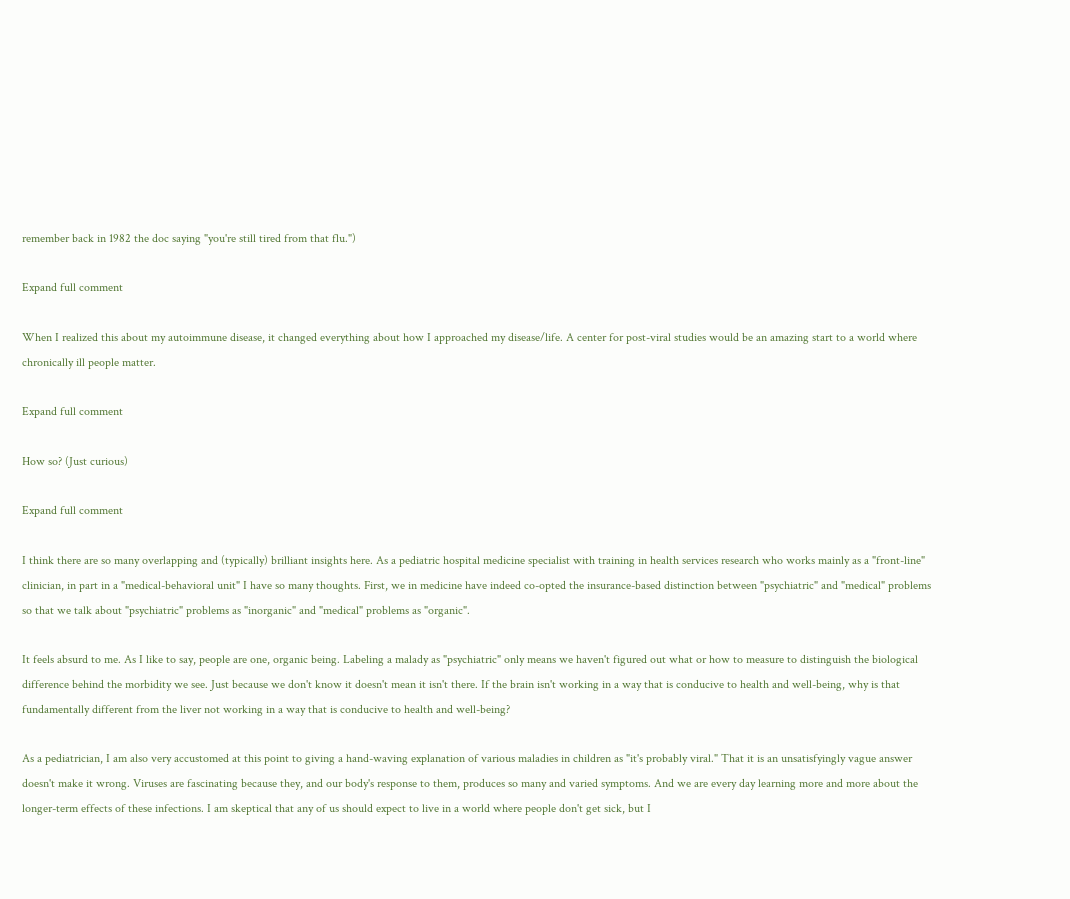remember back in 1982 the doc saying "you're still tired from that flu.")

Expand full comment

When I realized this about my autoimmune disease, it changed everything about how I approached my disease/life. A center for post-viral studies would be an amazing start to a world where chronically ill people matter.

Expand full comment

How so? (Just curious)

Expand full comment

I think there are so many overlapping and (typically) brilliant insights here. As a pediatric hospital medicine specialist with training in health services research who works mainly as a "front-line" clinician, in part in a "medical-behavioral unit" I have so many thoughts. First, we in medicine have indeed co-opted the insurance-based distinction between "psychiatric" and "medical" problems so that we talk about "psychiatric" problems as "inorganic" and "medical" problems as "organic".

It feels absurd to me. As I like to say, people are one, organic being. Labeling a malady as "psychiatric" only means we haven't figured out what or how to measure to distinguish the biological difference behind the morbidity we see. Just because we don't know it doesn't mean it isn't there. If the brain isn't working in a way that is conducive to health and well-being, why is that fundamentally different from the liver not working in a way that is conducive to health and well-being?

As a pediatrician, I am also very accustomed at this point to giving a hand-waving explanation of various maladies in children as "it's probably viral." That it is an unsatisfyingly vague answer doesn't make it wrong. Viruses are fascinating because they, and our body's response to them, produces so many and varied symptoms. And we are every day learning more and more about the longer-term effects of these infections. I am skeptical that any of us should expect to live in a world where people don't get sick, but I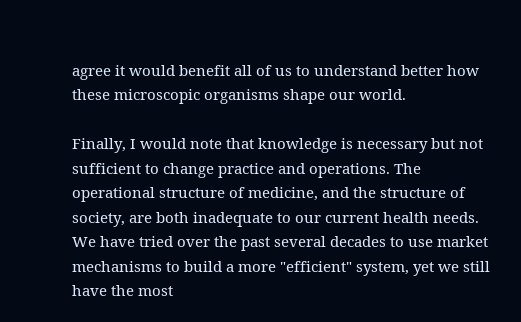agree it would benefit all of us to understand better how these microscopic organisms shape our world.

Finally, I would note that knowledge is necessary but not sufficient to change practice and operations. The operational structure of medicine, and the structure of society, are both inadequate to our current health needs. We have tried over the past several decades to use market mechanisms to build a more "efficient" system, yet we still have the most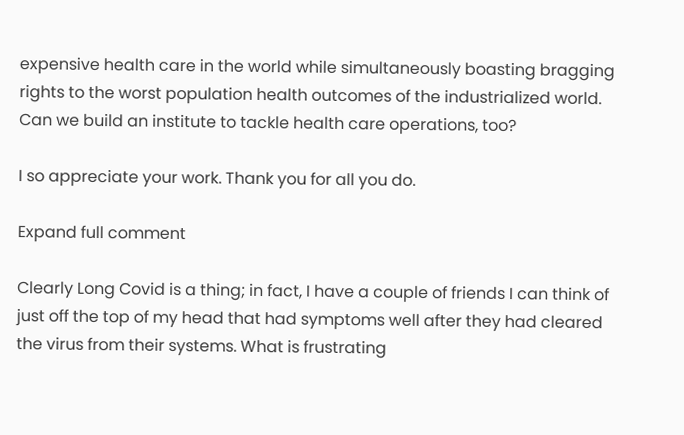expensive health care in the world while simultaneously boasting bragging rights to the worst population health outcomes of the industrialized world. Can we build an institute to tackle health care operations, too?

I so appreciate your work. Thank you for all you do.

Expand full comment

Clearly Long Covid is a thing; in fact, I have a couple of friends I can think of just off the top of my head that had symptoms well after they had cleared the virus from their systems. What is frustrating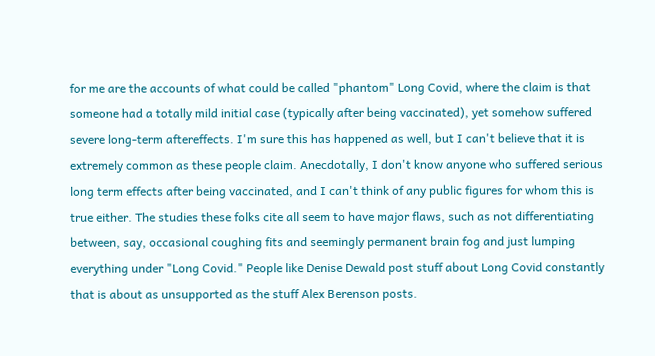for me are the accounts of what could be called "phantom" Long Covid, where the claim is that someone had a totally mild initial case (typically after being vaccinated), yet somehow suffered severe long-term aftereffects. I'm sure this has happened as well, but I can't believe that it is extremely common as these people claim. Anecdotally, I don't know anyone who suffered serious long term effects after being vaccinated, and I can't think of any public figures for whom this is true either. The studies these folks cite all seem to have major flaws, such as not differentiating between, say, occasional coughing fits and seemingly permanent brain fog and just lumping everything under "Long Covid." People like Denise Dewald post stuff about Long Covid constantly that is about as unsupported as the stuff Alex Berenson posts.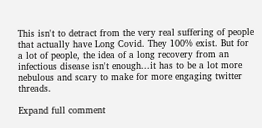This isn't to detract from the very real suffering of people that actually have Long Covid. They 100% exist. But for a lot of people, the idea of a long recovery from an infectious disease isn't enough...it has to be a lot more nebulous and scary to make for more engaging twitter threads.

Expand full comment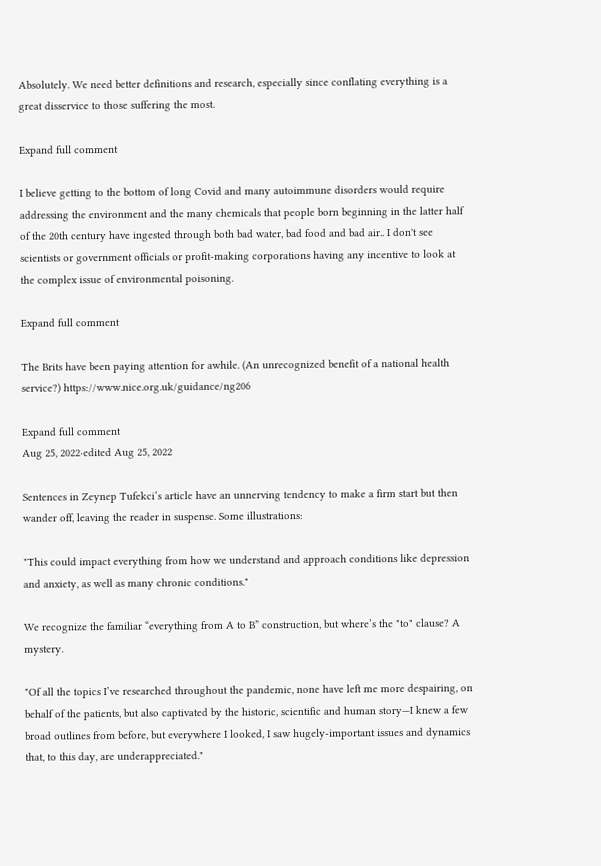Absolutely. We need better definitions and research, especially since conflating everything is a great disservice to those suffering the most.

Expand full comment

I believe getting to the bottom of long Covid and many autoimmune disorders would require addressing the environment and the many chemicals that people born beginning in the latter half of the 20th century have ingested through both bad water, bad food and bad air.. I don't see scientists or government officials or profit-making corporations having any incentive to look at the complex issue of environmental poisoning.

Expand full comment

The Brits have been paying attention for awhile. (An unrecognized benefit of a national health service?) https://www.nice.org.uk/guidance/ng206

Expand full comment
Aug 25, 2022·edited Aug 25, 2022

Sentences in Zeynep Tufekci’s article have an unnerving tendency to make a firm start but then wander off, leaving the reader in suspense. Some illustrations:

"This could impact everything from how we understand and approach conditions like depression and anxiety, as well as many chronic conditions."

We recognize the familiar “everything from A to B” construction, but where’s the "to" clause? A mystery.

"Of all the topics I’ve researched throughout the pandemic, none have left me more despairing, on behalf of the patients, but also captivated by the historic, scientific and human story—I knew a few broad outlines from before, but everywhere I looked, I saw hugely-important issues and dynamics that, to this day, are underappreciated."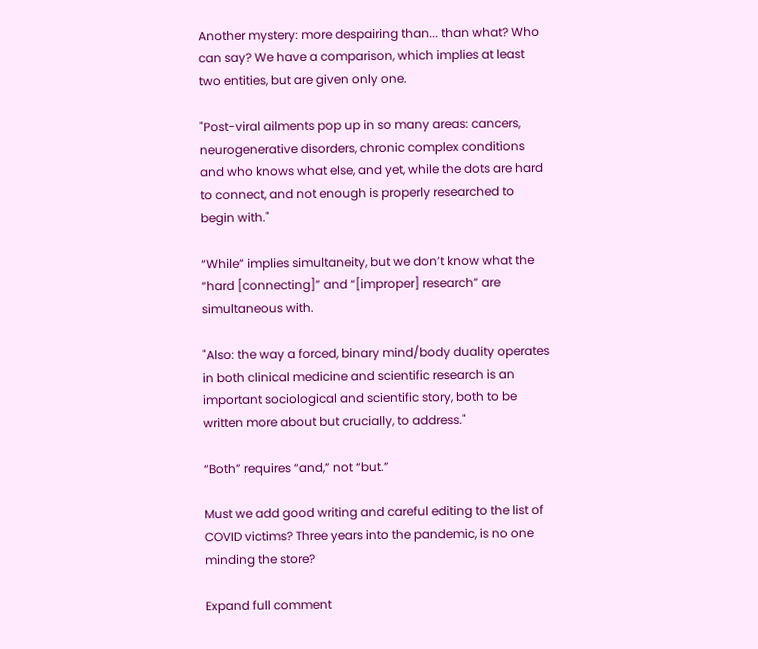Another mystery: more despairing than... than what? Who can say? We have a comparison, which implies at least two entities, but are given only one.

"Post-viral ailments pop up in so many areas: cancers, neurogenerative disorders, chronic complex conditions and who knows what else, and yet, while the dots are hard to connect, and not enough is properly researched to begin with."

“While” implies simultaneity, but we don’t know what the “hard [connecting]” and “[improper] research” are simultaneous with.

"Also: the way a forced, binary mind/body duality operates in both clinical medicine and scientific research is an important sociological and scientific story, both to be written more about but crucially, to address."

“Both” requires “and,” not “but.”

Must we add good writing and careful editing to the list of COVID victims? Three years into the pandemic, is no one minding the store?

Expand full comment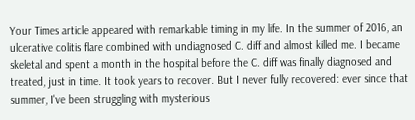Your Times article appeared with remarkable timing in my life. In the summer of 2016, an ulcerative colitis flare combined with undiagnosed C. diff and almost killed me. I became skeletal and spent a month in the hospital before the C. diff was finally diagnosed and treated, just in time. It took years to recover. But I never fully recovered: ever since that summer, I've been struggling with mysterious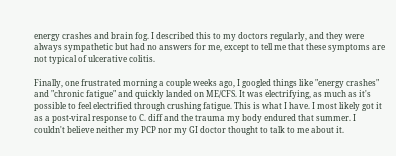energy crashes and brain fog. I described this to my doctors regularly, and they were always sympathetic but had no answers for me, except to tell me that these symptoms are not typical of ulcerative colitis.

Finally, one frustrated morning a couple weeks ago, I googled things like "energy crashes" and "chronic fatigue" and quickly landed on ME/CFS. It was electrifying, as much as it's possible to feel electrified through crushing fatigue. This is what I have. I most likely got it as a post-viral response to C. diff and the trauma my body endured that summer. I couldn't believe neither my PCP nor my GI doctor thought to talk to me about it.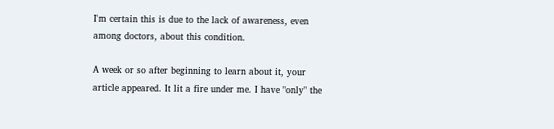I'm certain this is due to the lack of awareness, even among doctors, about this condition.

A week or so after beginning to learn about it, your article appeared. It lit a fire under me. I have "only" the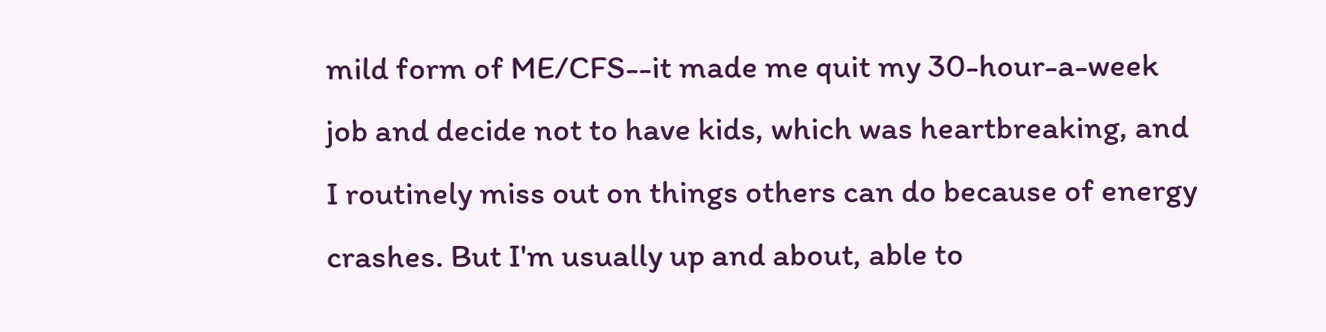mild form of ME/CFS--it made me quit my 30-hour-a-week job and decide not to have kids, which was heartbreaking, and I routinely miss out on things others can do because of energy crashes. But I'm usually up and about, able to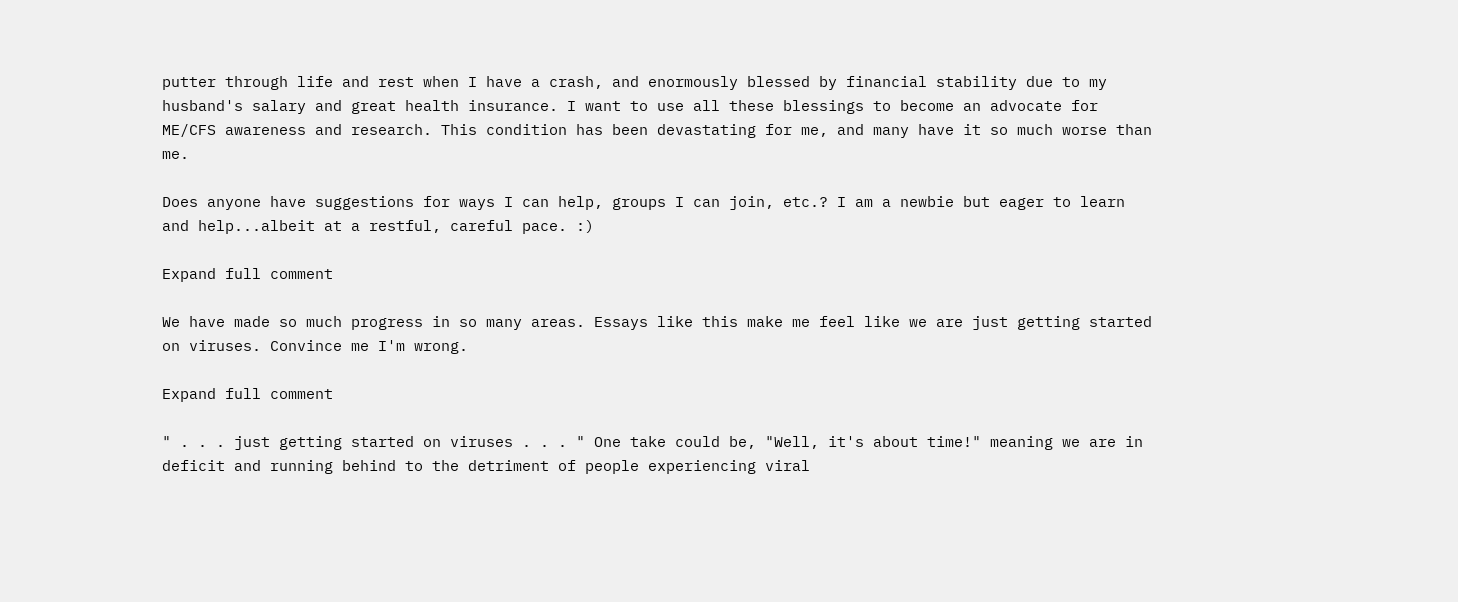putter through life and rest when I have a crash, and enormously blessed by financial stability due to my husband's salary and great health insurance. I want to use all these blessings to become an advocate for ME/CFS awareness and research. This condition has been devastating for me, and many have it so much worse than me.

Does anyone have suggestions for ways I can help, groups I can join, etc.? I am a newbie but eager to learn and help...albeit at a restful, careful pace. :)

Expand full comment

We have made so much progress in so many areas. Essays like this make me feel like we are just getting started on viruses. Convince me I'm wrong.

Expand full comment

" . . . just getting started on viruses . . . " One take could be, "Well, it's about time!" meaning we are in deficit and running behind to the detriment of people experiencing viral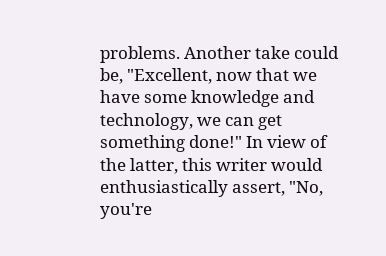problems. Another take could be, "Excellent, now that we have some knowledge and technology, we can get something done!" In view of the latter, this writer would enthusiastically assert, "No, you're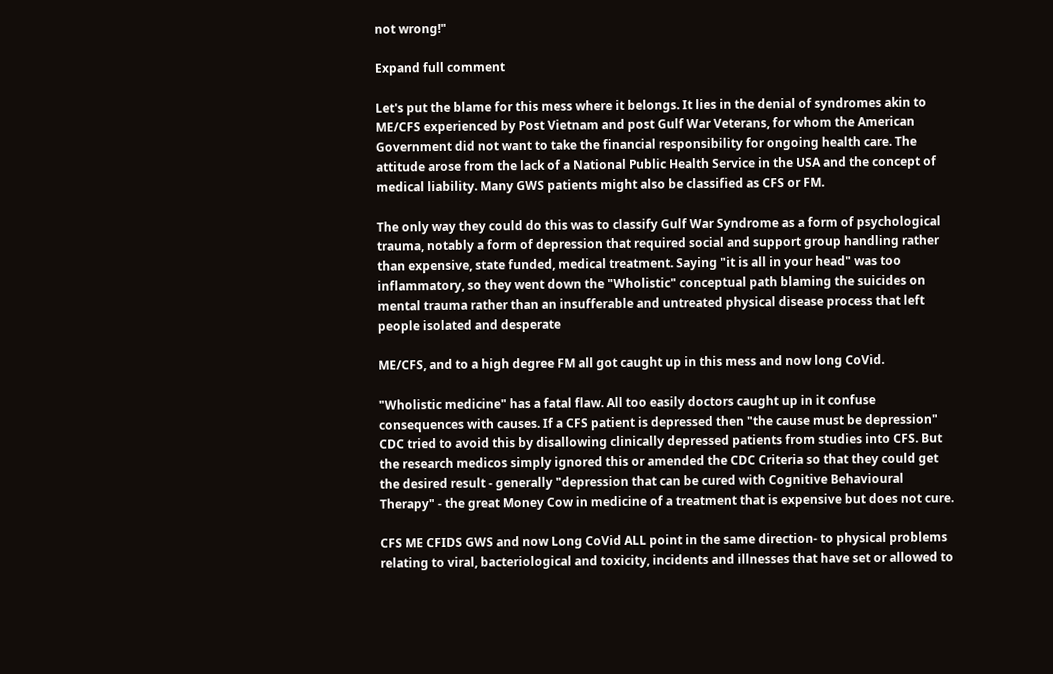not wrong!"

Expand full comment

Let's put the blame for this mess where it belongs. It lies in the denial of syndromes akin to ME/CFS experienced by Post Vietnam and post Gulf War Veterans, for whom the American Government did not want to take the financial responsibility for ongoing health care. The attitude arose from the lack of a National Public Health Service in the USA and the concept of medical liability. Many GWS patients might also be classified as CFS or FM.

The only way they could do this was to classify Gulf War Syndrome as a form of psychological trauma, notably a form of depression that required social and support group handling rather than expensive, state funded, medical treatment. Saying "it is all in your head" was too inflammatory, so they went down the "Wholistic" conceptual path blaming the suicides on mental trauma rather than an insufferable and untreated physical disease process that left people isolated and desperate

ME/CFS, and to a high degree FM all got caught up in this mess and now long CoVid.

"Wholistic medicine" has a fatal flaw. All too easily doctors caught up in it confuse consequences with causes. If a CFS patient is depressed then "the cause must be depression" CDC tried to avoid this by disallowing clinically depressed patients from studies into CFS. But the research medicos simply ignored this or amended the CDC Criteria so that they could get the desired result - generally "depression that can be cured with Cognitive Behavioural Therapy" - the great Money Cow in medicine of a treatment that is expensive but does not cure.

CFS ME CFIDS GWS and now Long CoVid ALL point in the same direction- to physical problems relating to viral, bacteriological and toxicity, incidents and illnesses that have set or allowed to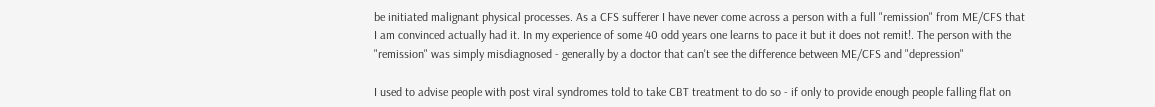be initiated malignant physical processes. As a CFS sufferer I have never come across a person with a full "remission" from ME/CFS that I am convinced actually had it. In my experience of some 40 odd years one learns to pace it but it does not remit!. The person with the "remission" was simply misdiagnosed - generally by a doctor that can't see the difference between ME/CFS and "depression"

I used to advise people with post viral syndromes told to take CBT treatment to do so - if only to provide enough people falling flat on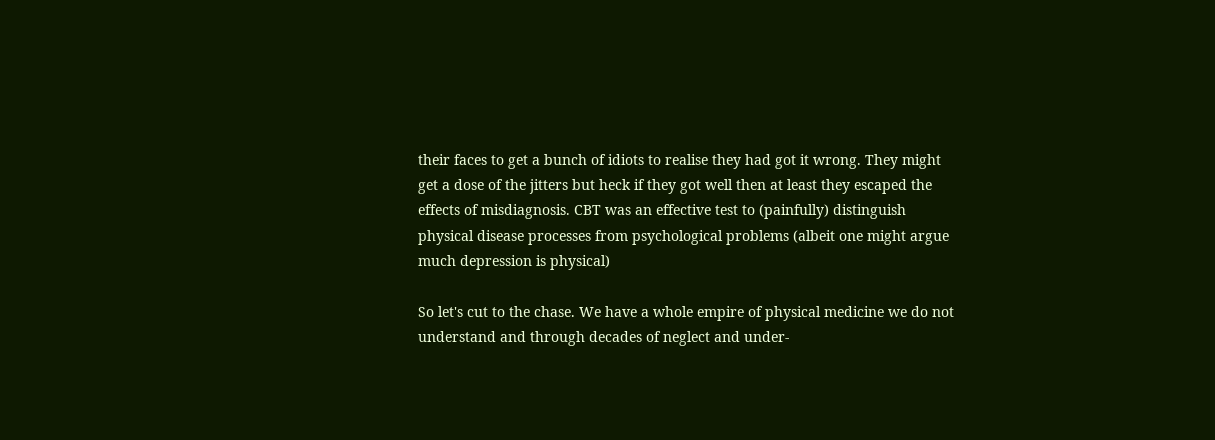their faces to get a bunch of idiots to realise they had got it wrong. They might get a dose of the jitters but heck if they got well then at least they escaped the effects of misdiagnosis. CBT was an effective test to (painfully) distinguish physical disease processes from psychological problems (albeit one might argue much depression is physical)

So let's cut to the chase. We have a whole empire of physical medicine we do not understand and through decades of neglect and under-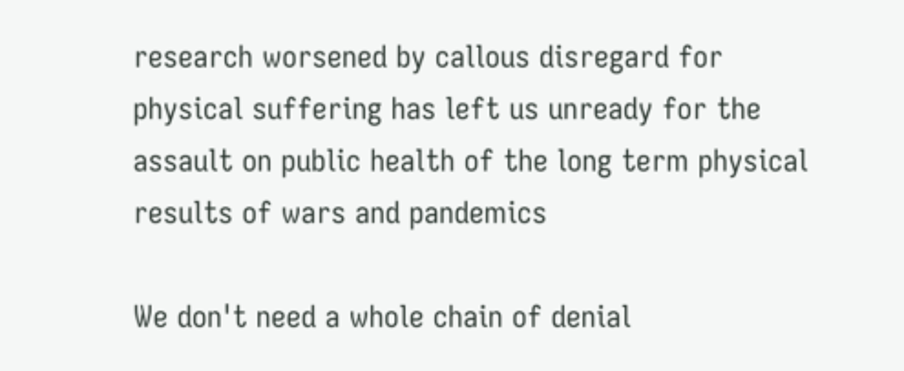research worsened by callous disregard for physical suffering has left us unready for the assault on public health of the long term physical results of wars and pandemics

We don't need a whole chain of denial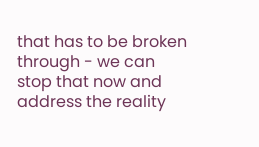that has to be broken through - we can stop that now and address the reality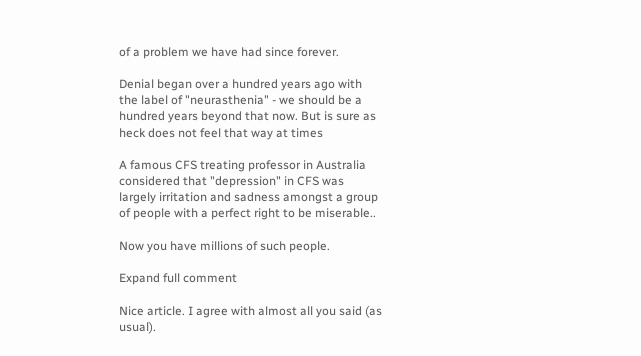of a problem we have had since forever.

Denial began over a hundred years ago with the label of "neurasthenia" - we should be a hundred years beyond that now. But is sure as heck does not feel that way at times

A famous CFS treating professor in Australia considered that "depression" in CFS was largely irritation and sadness amongst a group of people with a perfect right to be miserable..

Now you have millions of such people.

Expand full comment

Nice article. I agree with almost all you said (as usual).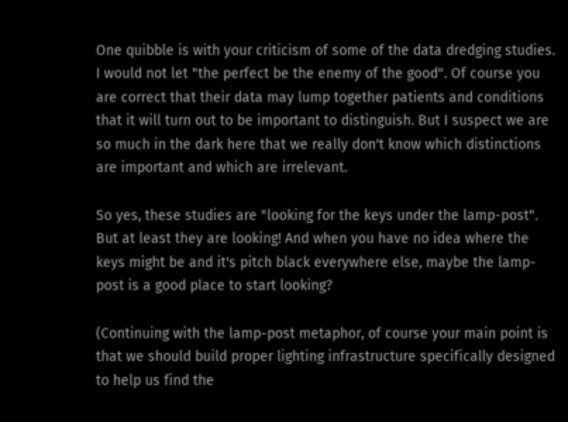One quibble is with your criticism of some of the data dredging studies. I would not let "the perfect be the enemy of the good". Of course you are correct that their data may lump together patients and conditions that it will turn out to be important to distinguish. But I suspect we are so much in the dark here that we really don't know which distinctions are important and which are irrelevant.

So yes, these studies are "looking for the keys under the lamp-post". But at least they are looking! And when you have no idea where the keys might be and it's pitch black everywhere else, maybe the lamp-post is a good place to start looking?

(Continuing with the lamp-post metaphor, of course your main point is that we should build proper lighting infrastructure specifically designed to help us find the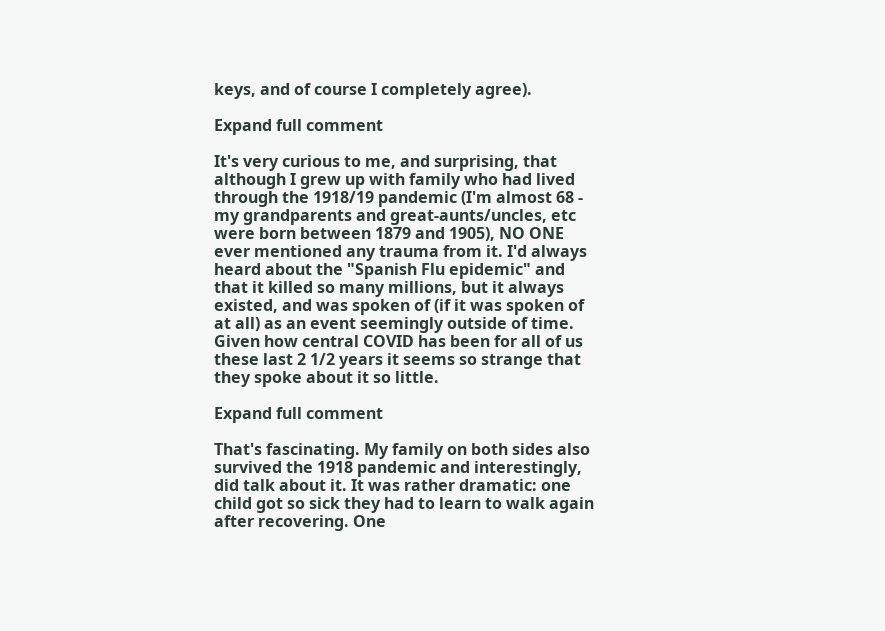keys, and of course I completely agree).

Expand full comment

It's very curious to me, and surprising, that although I grew up with family who had lived through the 1918/19 pandemic (I'm almost 68 - my grandparents and great-aunts/uncles, etc were born between 1879 and 1905), NO ONE ever mentioned any trauma from it. I'd always heard about the "Spanish Flu epidemic" and that it killed so many millions, but it always existed, and was spoken of (if it was spoken of at all) as an event seemingly outside of time. Given how central COVID has been for all of us these last 2 1/2 years it seems so strange that they spoke about it so little.

Expand full comment

That's fascinating. My family on both sides also survived the 1918 pandemic and interestingly, did talk about it. It was rather dramatic: one child got so sick they had to learn to walk again after recovering. One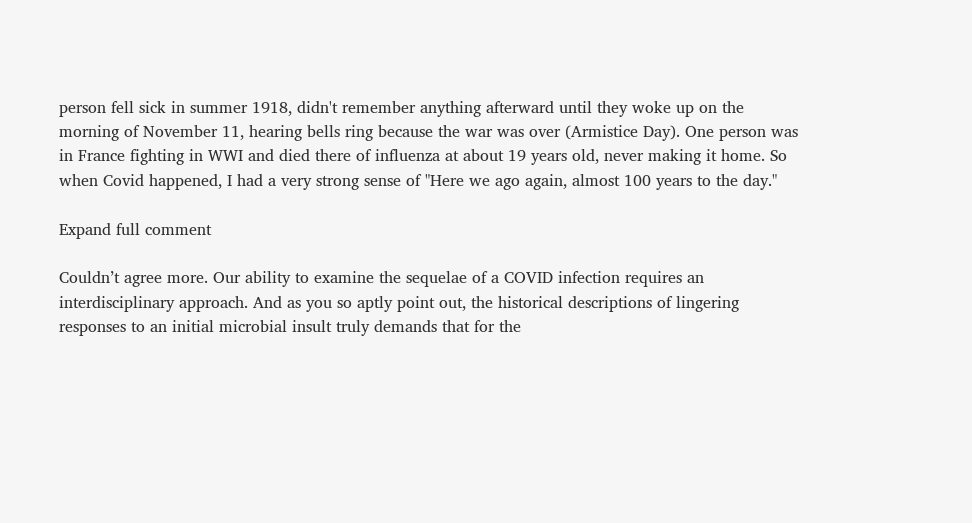person fell sick in summer 1918, didn't remember anything afterward until they woke up on the morning of November 11, hearing bells ring because the war was over (Armistice Day). One person was in France fighting in WWI and died there of influenza at about 19 years old, never making it home. So when Covid happened, I had a very strong sense of "Here we ago again, almost 100 years to the day."

Expand full comment

Couldn’t agree more. Our ability to examine the sequelae of a COVID infection requires an interdisciplinary approach. And as you so aptly point out, the historical descriptions of lingering responses to an initial microbial insult truly demands that for the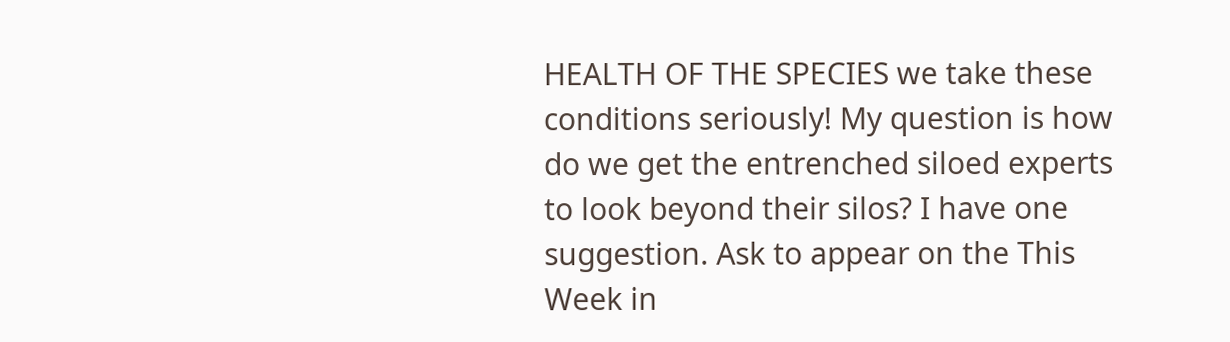HEALTH OF THE SPECIES we take these conditions seriously! My question is how do we get the entrenched siloed experts to look beyond their silos? I have one suggestion. Ask to appear on the This Week in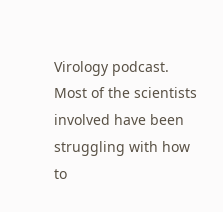Virology podcast. Most of the scientists involved have been struggling with how to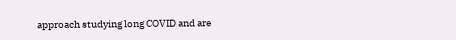approach studying long COVID and are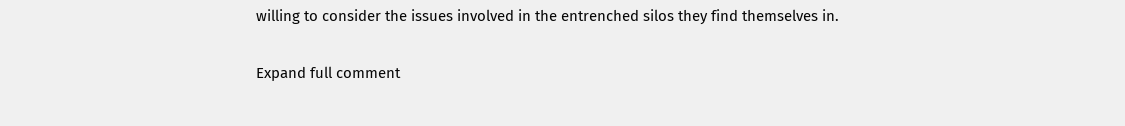willing to consider the issues involved in the entrenched silos they find themselves in.

Expand full comment